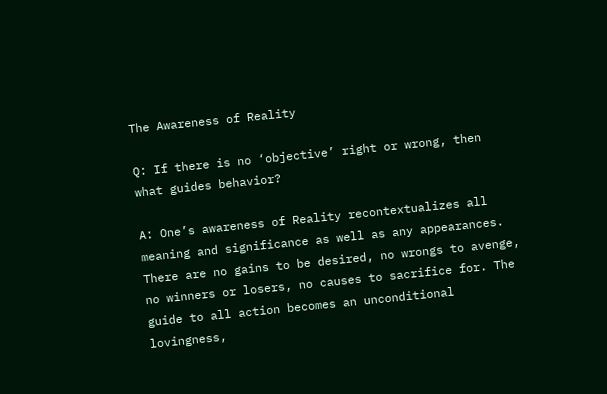The Awareness of Reality

Q: If there is no ‘objective’ right or wrong, then what guides behavior?

A: One’s awareness of Reality recontextualizes all meaning and significance as well as any appearances. There are no gains to be desired, no wrongs to avenge, no winners or losers, no causes to sacrifice for. The guide to all action becomes an unconditional lovingness,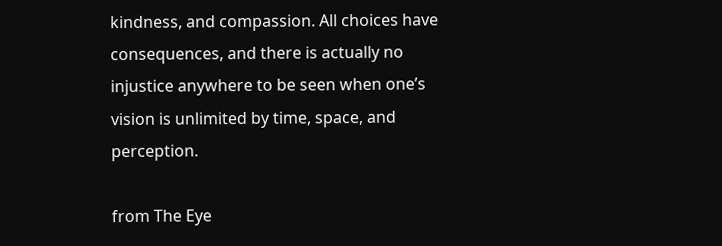kindness, and compassion. All choices have consequences, and there is actually no injustice anywhere to be seen when one’s vision is unlimited by time, space, and perception.

from The Eye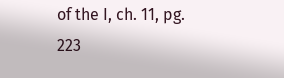of the I, ch. 11, pg. 223